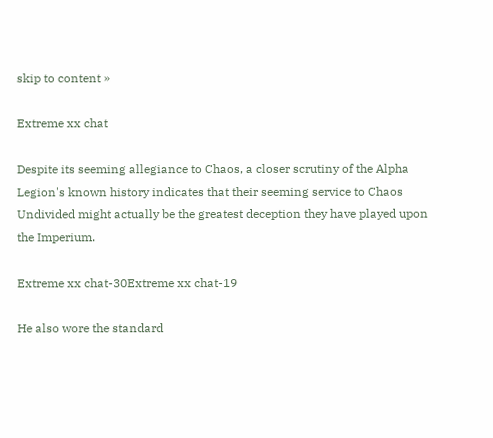skip to content »

Extreme xx chat

Despite its seeming allegiance to Chaos, a closer scrutiny of the Alpha Legion's known history indicates that their seeming service to Chaos Undivided might actually be the greatest deception they have played upon the Imperium.

Extreme xx chat-30Extreme xx chat-19

He also wore the standard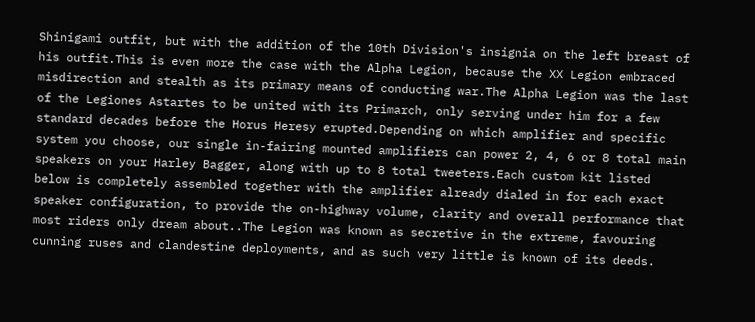Shinigami outfit, but with the addition of the 10th Division's insignia on the left breast of his outfit.This is even more the case with the Alpha Legion, because the XX Legion embraced misdirection and stealth as its primary means of conducting war.The Alpha Legion was the last of the Legiones Astartes to be united with its Primarch, only serving under him for a few standard decades before the Horus Heresy erupted.Depending on which amplifier and specific system you choose, our single in-fairing mounted amplifiers can power 2, 4, 6 or 8 total main speakers on your Harley Bagger, along with up to 8 total tweeters.Each custom kit listed below is completely assembled together with the amplifier already dialed in for each exact speaker configuration, to provide the on-highway volume, clarity and overall performance that most riders only dream about..The Legion was known as secretive in the extreme, favouring cunning ruses and clandestine deployments, and as such very little is known of its deeds.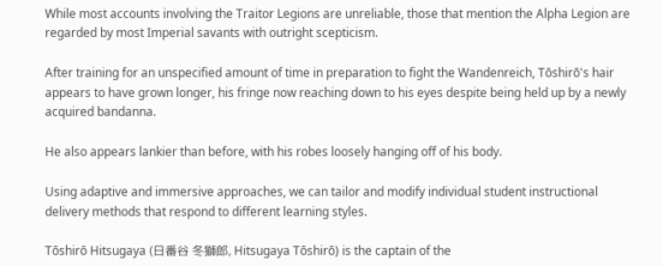While most accounts involving the Traitor Legions are unreliable, those that mention the Alpha Legion are regarded by most Imperial savants with outright scepticism.

After training for an unspecified amount of time in preparation to fight the Wandenreich, Tōshirō's hair appears to have grown longer, his fringe now reaching down to his eyes despite being held up by a newly acquired bandanna.

He also appears lankier than before, with his robes loosely hanging off of his body.

Using adaptive and immersive approaches, we can tailor and modify individual student instructional delivery methods that respond to different learning styles.

Tōshirō Hitsugaya (日番谷 冬獅郎, Hitsugaya Tōshirō) is the captain of the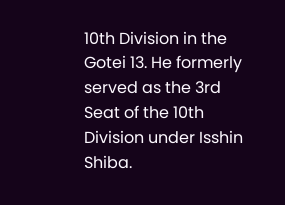10th Division in the Gotei 13. He formerly served as the 3rd Seat of the 10th Division under Isshin Shiba.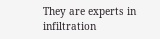They are experts in infiltration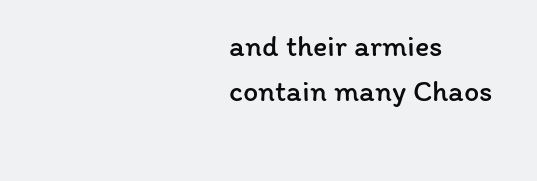and their armies contain many Chaos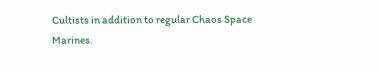Cultists in addition to regular Chaos Space Marines.